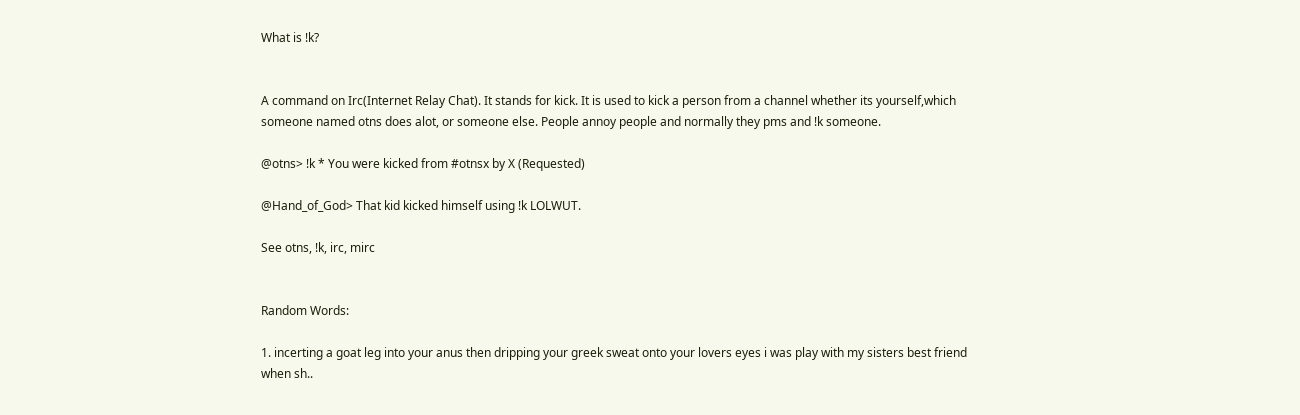What is !k?


A command on Irc(Internet Relay Chat). It stands for kick. It is used to kick a person from a channel whether its yourself,which someone named otns does alot, or someone else. People annoy people and normally they pms and !k someone.

@otns> !k * You were kicked from #otnsx by X (Requested)

@Hand_of_God> That kid kicked himself using !k LOLWUT.

See otns, !k, irc, mirc


Random Words:

1. incerting a goat leg into your anus then dripping your greek sweat onto your lovers eyes i was play with my sisters best friend when sh..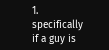1. specifically if a guy is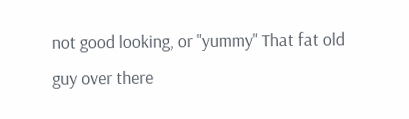not good looking, or "yummy" That fat old guy over there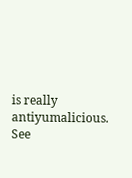is really antiyumalicious. See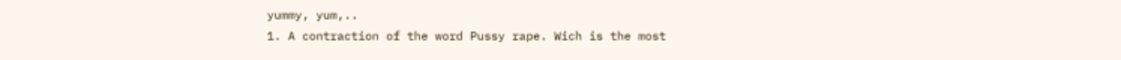yummy, yum,..
1. A contraction of the word Pussy rape. Wich is the most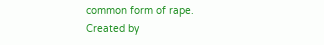common form of rape. Created by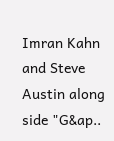Imran Kahn and Steve Austin along side "G&ap..